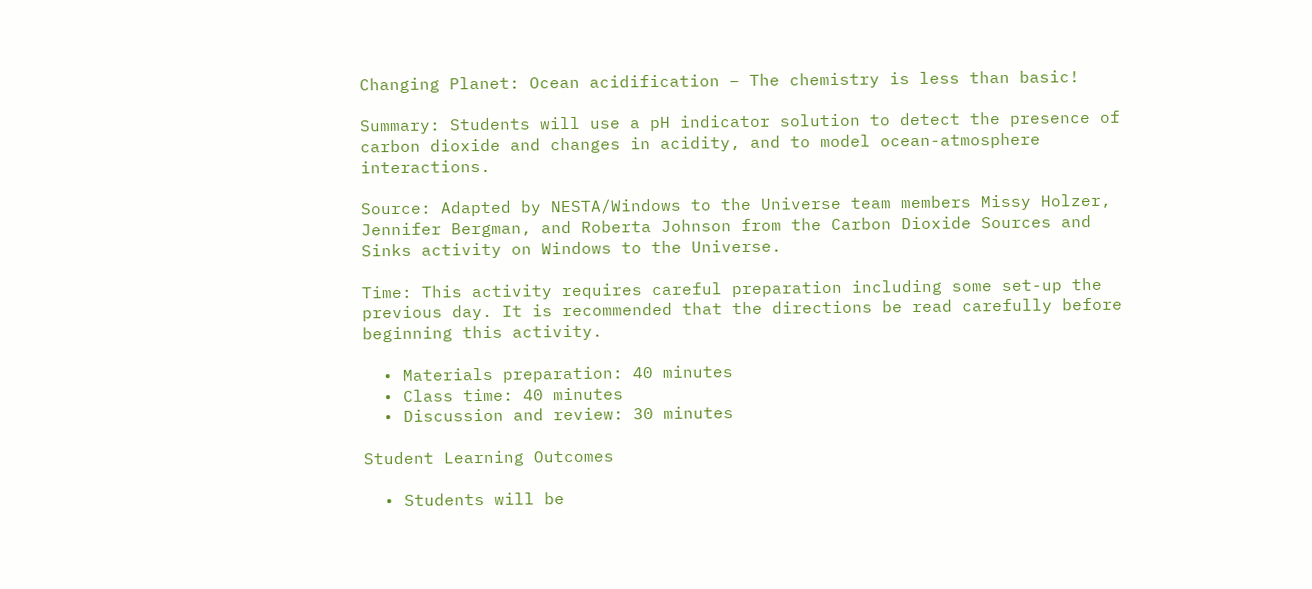Changing Planet: Ocean acidification – The chemistry is less than basic!

Summary: Students will use a pH indicator solution to detect the presence of carbon dioxide and changes in acidity, and to model ocean-atmosphere interactions.

Source: Adapted by NESTA/Windows to the Universe team members Missy Holzer, Jennifer Bergman, and Roberta Johnson from the Carbon Dioxide Sources and Sinks activity on Windows to the Universe.

Time: This activity requires careful preparation including some set-up the previous day. It is recommended that the directions be read carefully before beginning this activity.

  • Materials preparation: 40 minutes
  • Class time: 40 minutes
  • Discussion and review: 30 minutes

Student Learning Outcomes

  • Students will be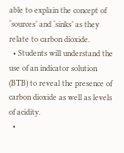able to explain the concept of ‘sources’ and ‘sinks’ as they relate to carbon dioxide.
  • Students will understand the use of an indicator solution (BTB) to reveal the presence of carbon dioxide as well as levels of acidity.
  •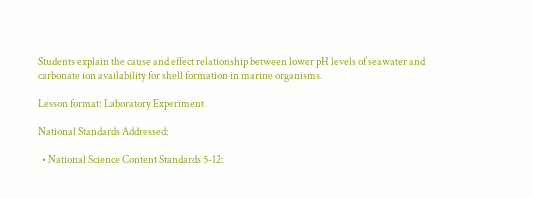Students explain the cause and effect relationship between lower pH levels of seawater and carbonate ion availability for shell formation in marine organisms.

Lesson format: Laboratory Experiment

National Standards Addressed:

  • National Science Content Standards 5-12: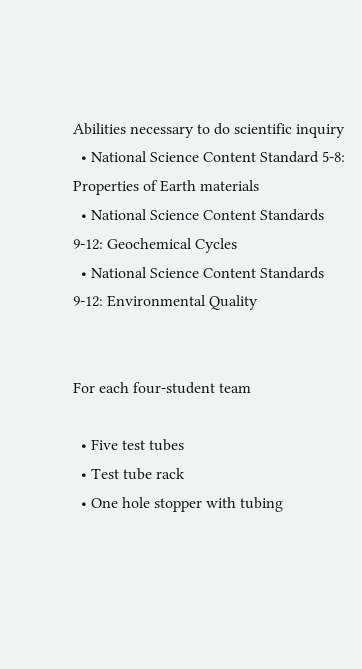Abilities necessary to do scientific inquiry
  • National Science Content Standard 5-8: Properties of Earth materials
  • National Science Content Standards 9-12: Geochemical Cycles
  • National Science Content Standards 9-12: Environmental Quality


For each four-student team

  • Five test tubes
  • Test tube rack
  • One hole stopper with tubing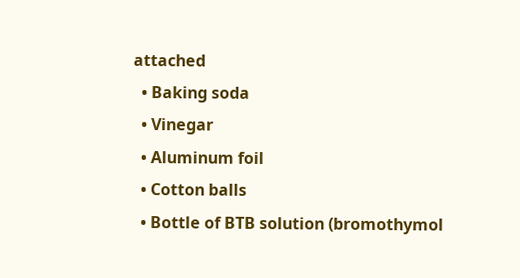attached
  • Baking soda
  • Vinegar
  • Aluminum foil
  • Cotton balls
  • Bottle of BTB solution (bromothymol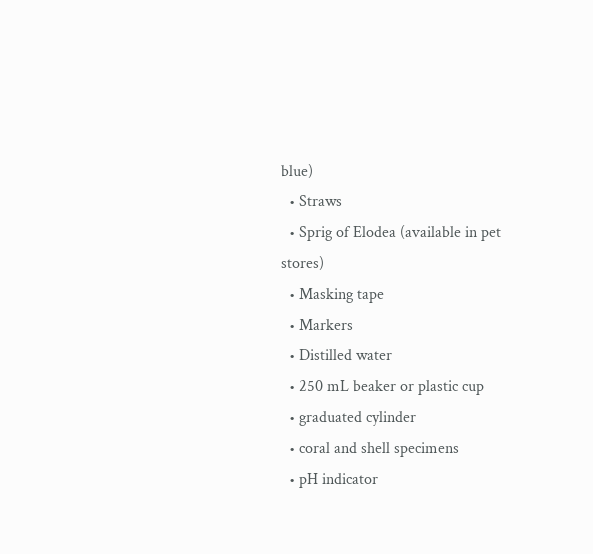blue)
  • Straws
  • Sprig of Elodea (available in pet stores)
  • Masking tape
  • Markers
  • Distilled water
  • 250 mL beaker or plastic cup
  • graduated cylinder
  • coral and shell specimens
  • pH indicator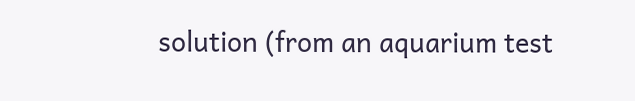solution (from an aquarium test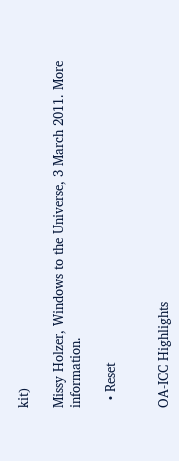kit)

Missy Holzer, Windows to the Universe, 3 March 2011. More information.

  • Reset


OA-ICC Highlights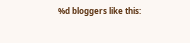%d bloggers like this: